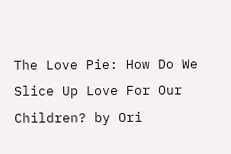The Love Pie: How Do We Slice Up Love For Our Children? by Ori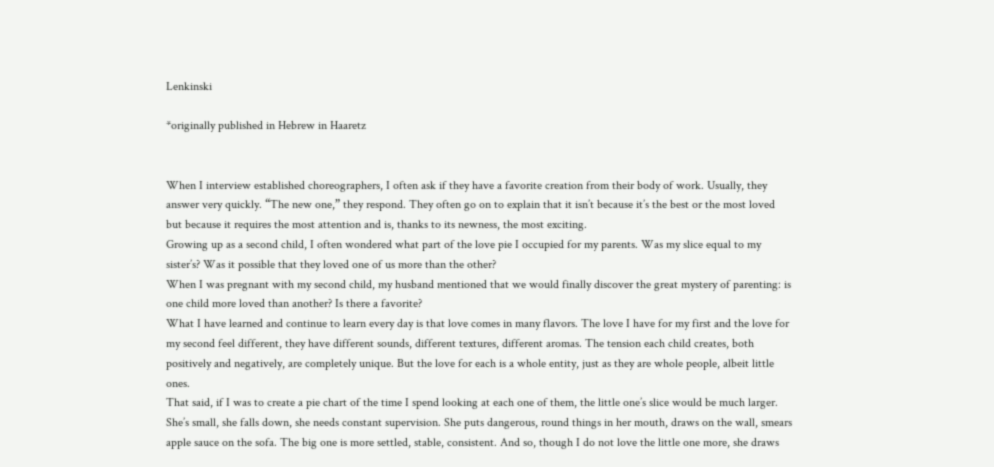Lenkinski

*originally published in Hebrew in Haaretz


When I interview established choreographers, I often ask if they have a favorite creation from their body of work. Usually, they answer very quickly. “The new one,” they respond. They often go on to explain that it isn’t because it’s the best or the most loved but because it requires the most attention and is, thanks to its newness, the most exciting.
Growing up as a second child, I often wondered what part of the love pie I occupied for my parents. Was my slice equal to my sister’s? Was it possible that they loved one of us more than the other?
When I was pregnant with my second child, my husband mentioned that we would finally discover the great mystery of parenting: is one child more loved than another? Is there a favorite?
What I have learned and continue to learn every day is that love comes in many flavors. The love I have for my first and the love for my second feel different, they have different sounds, different textures, different aromas. The tension each child creates, both positively and negatively, are completely unique. But the love for each is a whole entity, just as they are whole people, albeit little ones.
That said, if I was to create a pie chart of the time I spend looking at each one of them, the little one’s slice would be much larger. She’s small, she falls down, she needs constant supervision. She puts dangerous, round things in her mouth, draws on the wall, smears apple sauce on the sofa. The big one is more settled, stable, consistent. And so, though I do not love the little one more, she draws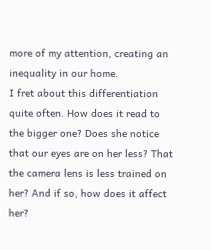more of my attention, creating an inequality in our home.
I fret about this differentiation quite often. How does it read to the bigger one? Does she notice that our eyes are on her less? That the camera lens is less trained on her? And if so, how does it affect her?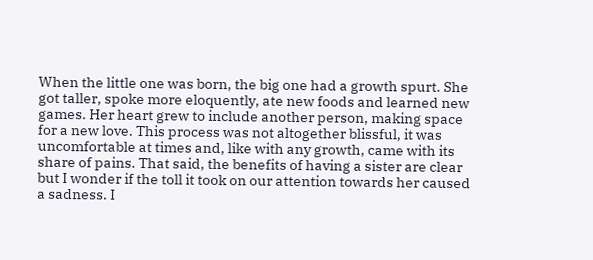When the little one was born, the big one had a growth spurt. She got taller, spoke more eloquently, ate new foods and learned new games. Her heart grew to include another person, making space for a new love. This process was not altogether blissful, it was uncomfortable at times and, like with any growth, came with its share of pains. That said, the benefits of having a sister are clear but I wonder if the toll it took on our attention towards her caused a sadness. I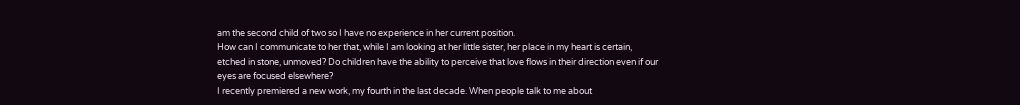am the second child of two so I have no experience in her current position.
How can I communicate to her that, while I am looking at her little sister, her place in my heart is certain, etched in stone, unmoved? Do children have the ability to perceive that love flows in their direction even if our eyes are focused elsewhere?
I recently premiered a new work, my fourth in the last decade. When people talk to me about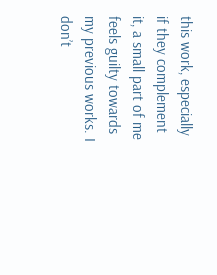this work, especially if they complement it, a small part of me feels guilty towards my previous works. I don’t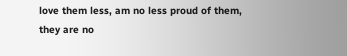love them less, am no less proud of them, they are no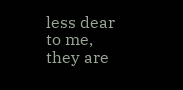less dear to me, they are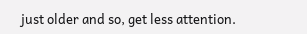just older and so, get less attention.